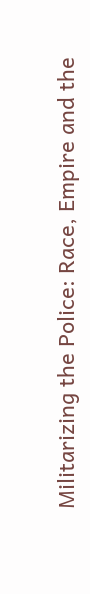Militarizing the Police: Race, Empire and the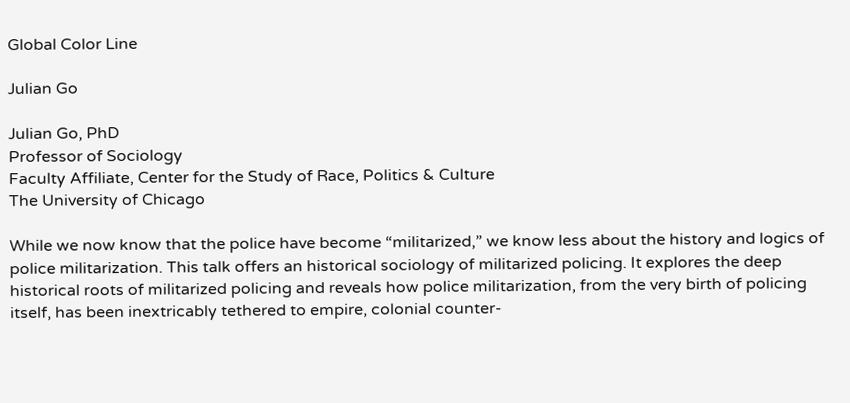Global Color Line

Julian Go

Julian Go, PhD
Professor of Sociology
Faculty Affiliate, Center for the Study of Race, Politics & Culture
The University of Chicago

While we now know that the police have become “militarized,” we know less about the history and logics of police militarization. This talk offers an historical sociology of militarized policing. It explores the deep historical roots of militarized policing and reveals how police militarization, from the very birth of policing itself, has been inextricably tethered to empire, colonial counter-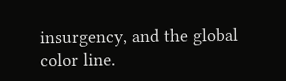insurgency, and the global color line.